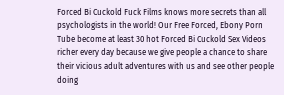Forced Bi Cuckold Fuck Films knows more secrets than all psychologists in the world! Our Free Forced, Ebony Porn Tube become at least 30 hot Forced Bi Cuckold Sex Videos richer every day because we give people a chance to share their vicious adult adventures with us and see other people doing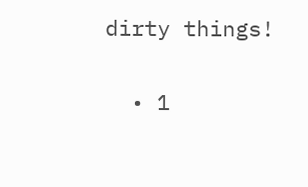dirty things!

  • 1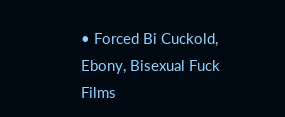• Forced Bi Cuckold, Ebony, Bisexual Fuck Films